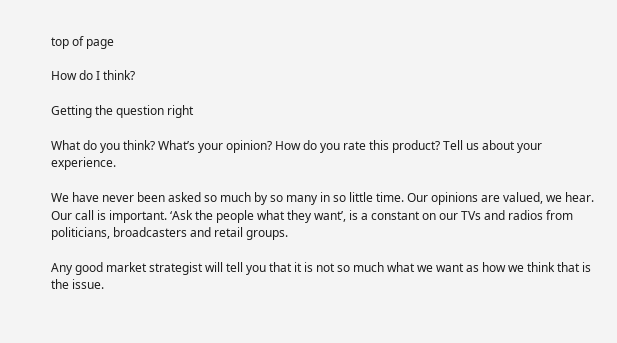top of page

How do I think?

Getting the question right

What do you think? What’s your opinion? How do you rate this product? Tell us about your experience.

We have never been asked so much by so many in so little time. Our opinions are valued, we hear. Our call is important. ‘Ask the people what they want’, is a constant on our TVs and radios from politicians, broadcasters and retail groups.

Any good market strategist will tell you that it is not so much what we want as how we think that is the issue.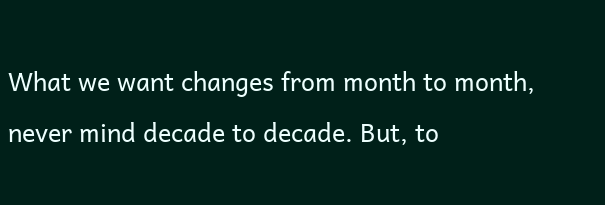What we want changes from month to month, never mind decade to decade. But, to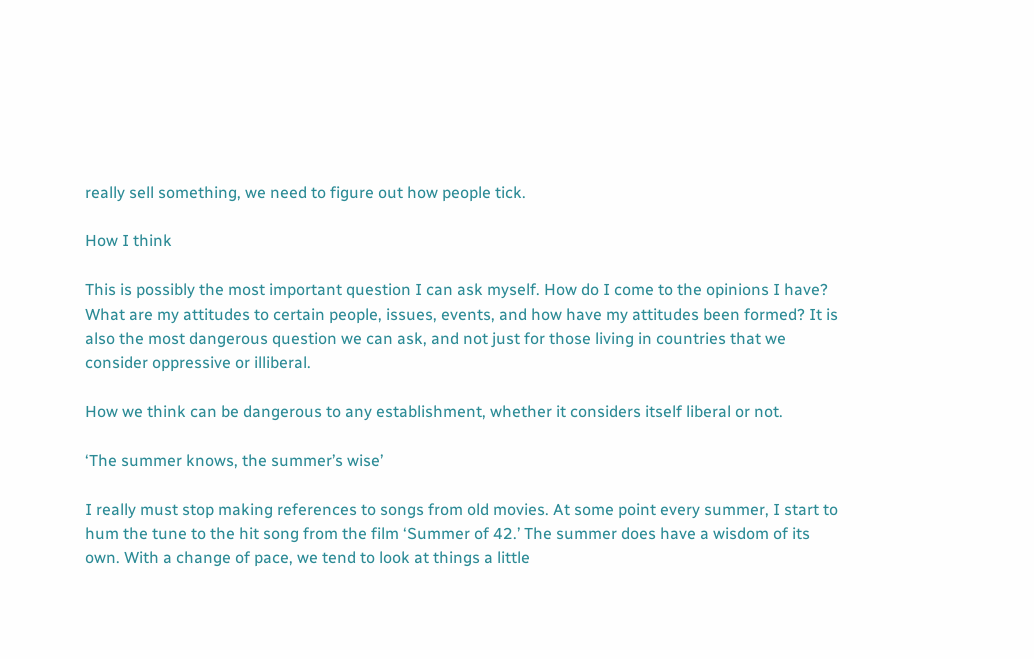really sell something, we need to figure out how people tick.

How I think

This is possibly the most important question I can ask myself. How do I come to the opinions I have? What are my attitudes to certain people, issues, events, and how have my attitudes been formed? It is also the most dangerous question we can ask, and not just for those living in countries that we consider oppressive or illiberal.

How we think can be dangerous to any establishment, whether it considers itself liberal or not.

‘The summer knows, the summer’s wise’

I really must stop making references to songs from old movies. At some point every summer, I start to hum the tune to the hit song from the film ‘Summer of 42.’ The summer does have a wisdom of its own. With a change of pace, we tend to look at things a little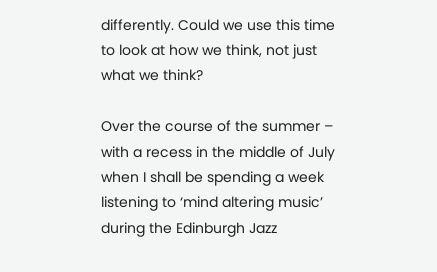differently. Could we use this time to look at how we think, not just what we think?

Over the course of the summer – with a recess in the middle of July when I shall be spending a week listening to ‘mind altering music’ during the Edinburgh Jazz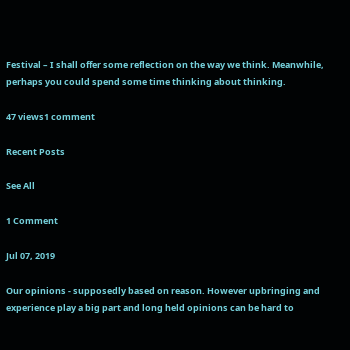Festival – I shall offer some reflection on the way we think. Meanwhile, perhaps you could spend some time thinking about thinking.

47 views1 comment

Recent Posts

See All

1 Comment

Jul 07, 2019

Our opinions - supposedly based on reason. However upbringing and experience play a big part and long held opinions can be hard to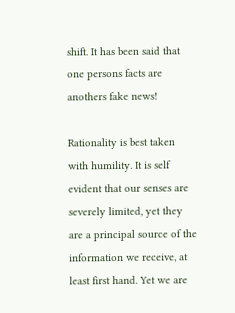shift. It has been said that one persons facts are anothers fake news!

Rationality is best taken with humility. It is self evident that our senses are severely limited, yet they are a principal source of the information we receive, at least first hand. Yet we are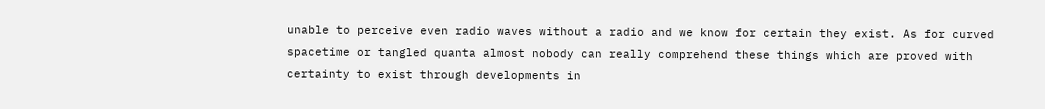unable to perceive even radio waves without a radio and we know for certain they exist. As for curved spacetime or tangled quanta almost nobody can really comprehend these things which are proved with certainty to exist through developments in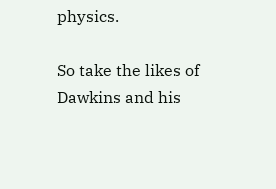physics.

So take the likes of Dawkins and his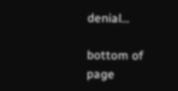denial…

bottom of page